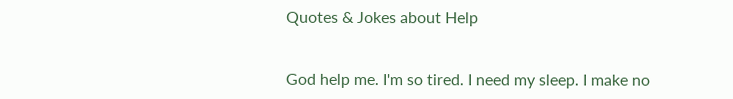Quotes & Jokes about Help


God help me. I'm so tired. I need my sleep. I make no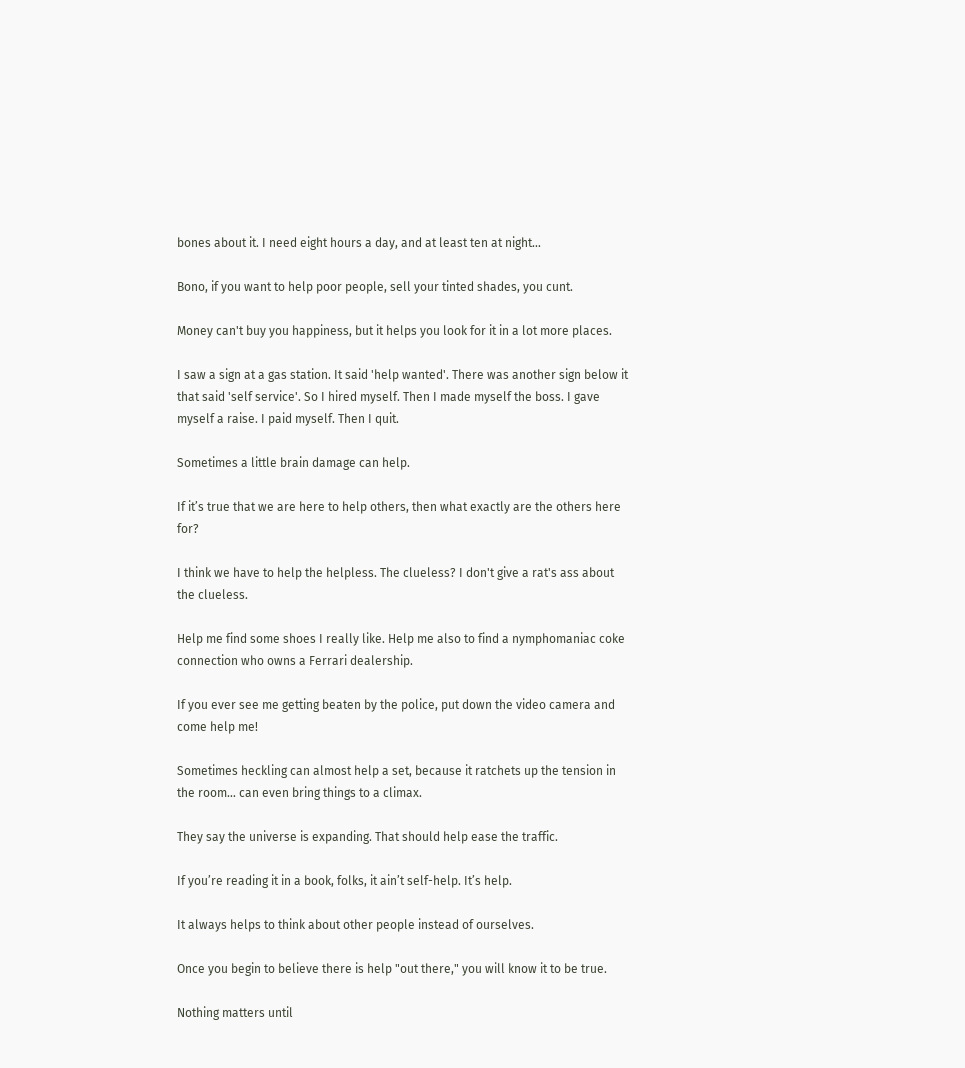bones about it. I need eight hours a day, and at least ten at night...

Bono, if you want to help poor people, sell your tinted shades, you cunt.

Money can't buy you happiness, but it helps you look for it in a lot more places.

I saw a sign at a gas station. It said 'help wanted'. There was another sign below it that said 'self service'. So I hired myself. Then I made myself the boss. I gave myself a raise. I paid myself. Then I quit.

Sometimes a little brain damage can help.

If it’s true that we are here to help others, then what exactly are the others here for?

I think we have to help the helpless. The clueless? I don't give a rat's ass about the clueless.

Help me find some shoes I really like. Help me also to find a nymphomaniac coke connection who owns a Ferrari dealership.

If you ever see me getting beaten by the police, put down the video camera and come help me!

Sometimes heckling can almost help a set, because it ratchets up the tension in the room… can even bring things to a climax.

They say the universe is expanding. That should help ease the traffic.

If you’re reading it in a book, folks, it ain’t self-help. It’s help.

It always helps to think about other people instead of ourselves.

Once you begin to believe there is help "out there," you will know it to be true.

Nothing matters until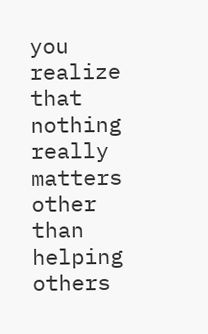you realize that nothing really matters other than helping others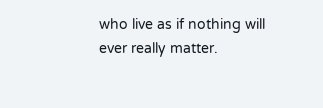who live as if nothing will ever really matter.